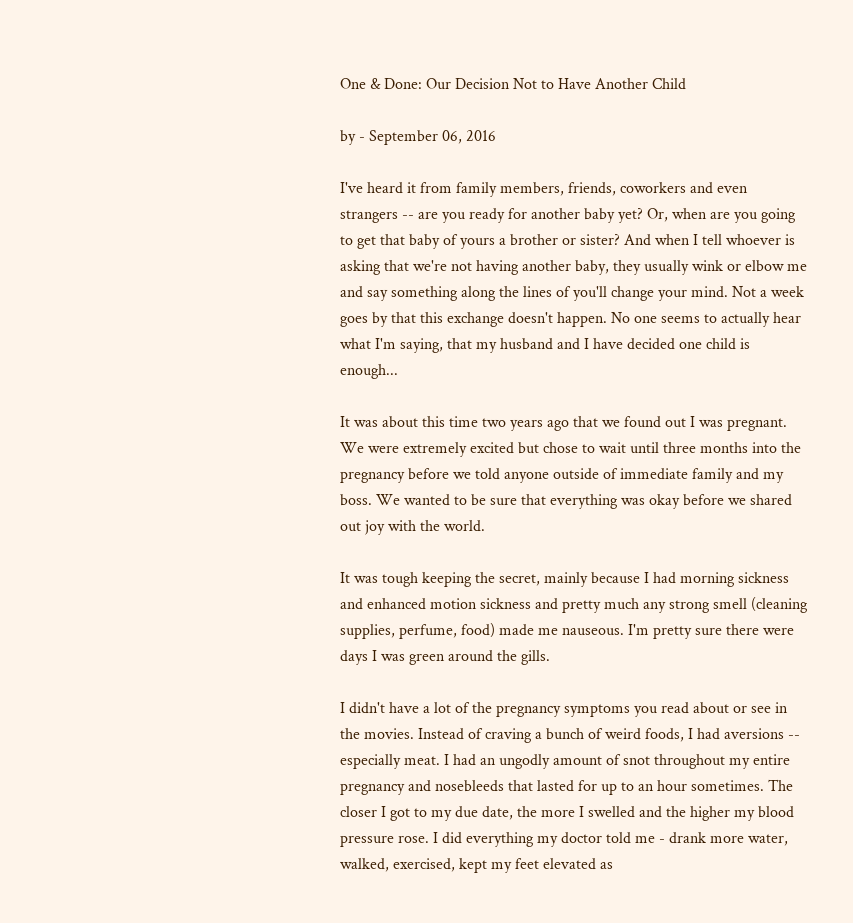One & Done: Our Decision Not to Have Another Child

by - September 06, 2016

I've heard it from family members, friends, coworkers and even strangers -- are you ready for another baby yet? Or, when are you going to get that baby of yours a brother or sister? And when I tell whoever is asking that we're not having another baby, they usually wink or elbow me and say something along the lines of you'll change your mind. Not a week goes by that this exchange doesn't happen. No one seems to actually hear what I'm saying, that my husband and I have decided one child is enough...

It was about this time two years ago that we found out I was pregnant. We were extremely excited but chose to wait until three months into the pregnancy before we told anyone outside of immediate family and my boss. We wanted to be sure that everything was okay before we shared out joy with the world.

It was tough keeping the secret, mainly because I had morning sickness and enhanced motion sickness and pretty much any strong smell (cleaning supplies, perfume, food) made me nauseous. I'm pretty sure there were days I was green around the gills.

I didn't have a lot of the pregnancy symptoms you read about or see in the movies. Instead of craving a bunch of weird foods, I had aversions -- especially meat. I had an ungodly amount of snot throughout my entire pregnancy and nosebleeds that lasted for up to an hour sometimes. The closer I got to my due date, the more I swelled and the higher my blood pressure rose. I did everything my doctor told me - drank more water, walked, exercised, kept my feet elevated as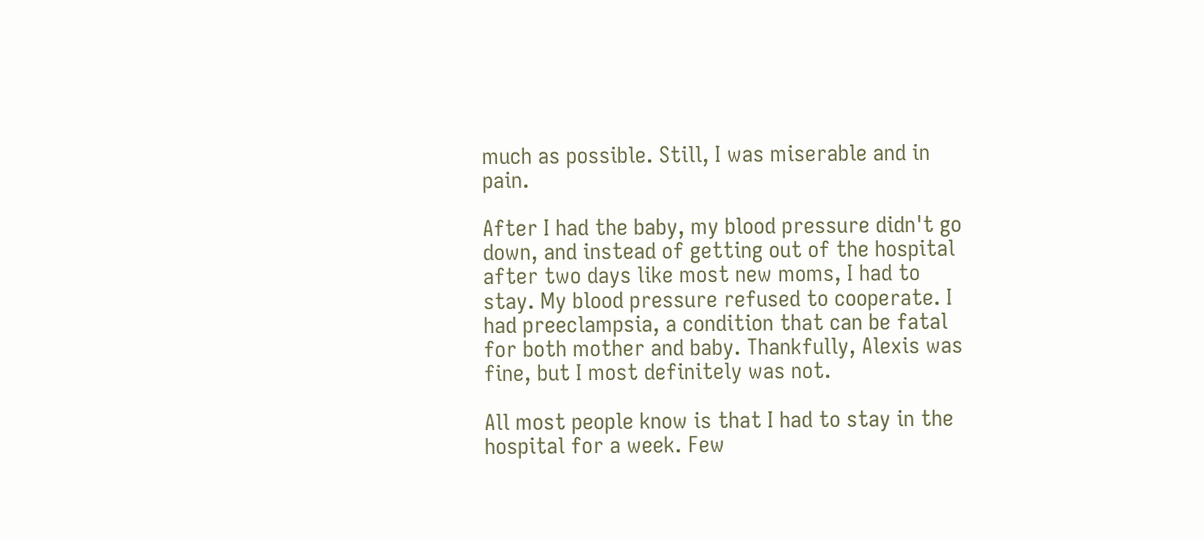much as possible. Still, I was miserable and in pain.

After I had the baby, my blood pressure didn't go down, and instead of getting out of the hospital after two days like most new moms, I had to stay. My blood pressure refused to cooperate. I had preeclampsia, a condition that can be fatal for both mother and baby. Thankfully, Alexis was fine, but I most definitely was not.

All most people know is that I had to stay in the hospital for a week. Few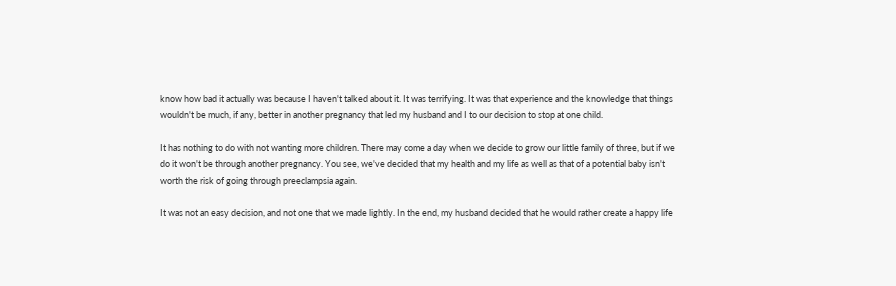know how bad it actually was because I haven't talked about it. It was terrifying. It was that experience and the knowledge that things wouldn't be much, if any, better in another pregnancy that led my husband and I to our decision to stop at one child.

It has nothing to do with not wanting more children. There may come a day when we decide to grow our little family of three, but if we do it won't be through another pregnancy. You see, we've decided that my health and my life as well as that of a potential baby isn't worth the risk of going through preeclampsia again.

It was not an easy decision, and not one that we made lightly. In the end, my husband decided that he would rather create a happy life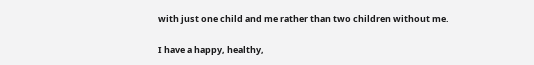with just one child and me rather than two children without me.

I have a happy, healthy,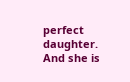perfect daughter. And she is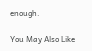enough.

You May Also Like